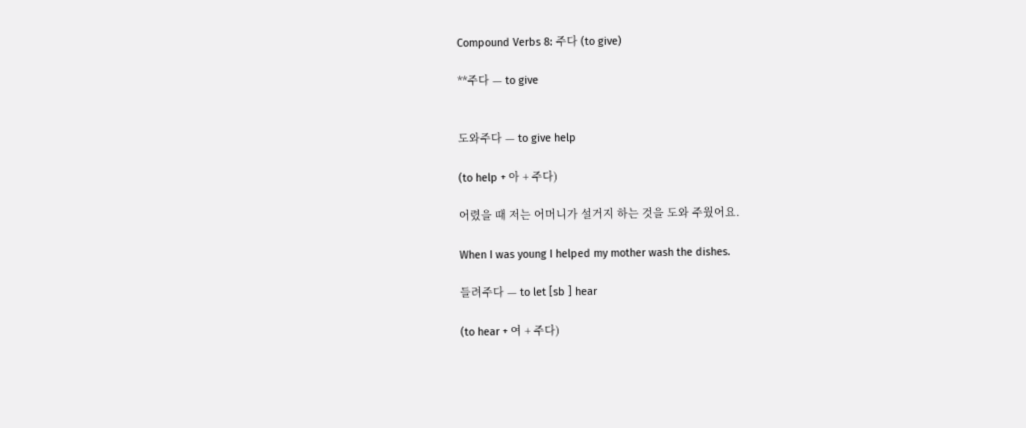Compound Verbs 8: 주다 (to give)

**주다 — to give


도와주다 — to give help

(to help + 아 + 주다)

어렸을 때 저는 어머니가 설거지 하는 것을 도와 주웠어요.

When I was young I helped my mother wash the dishes.

들려주다 — to let [sb ] hear

(to hear + 여 + 주다)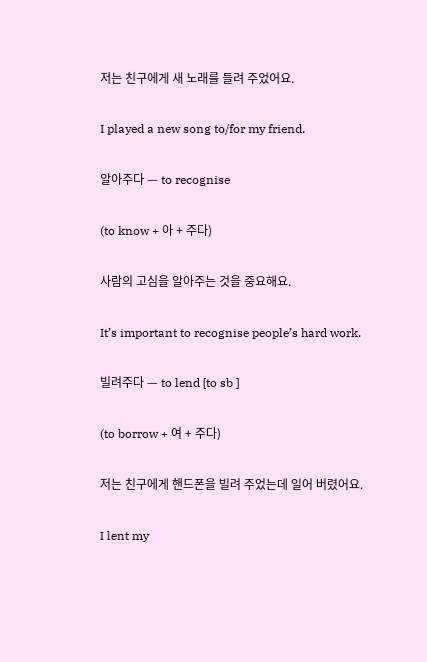저는 친구에게 새 노래를 들려 주었어요.

I played a new song to/for my friend.

알아주다 — to recognise

(to know + 아 + 주다)

사람의 고심을 알아주는 것을 중요해요.

It’s important to recognise people’s hard work.

빌려주다 — to lend [to sb ]

(to borrow + 여 + 주다)

저는 친구에게 핸드폰을 빌려 주었는데 일어 버렸어요.

I lent my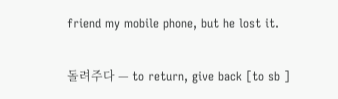friend my mobile phone, but he lost it.

돌려주다 — to return, give back [to sb ]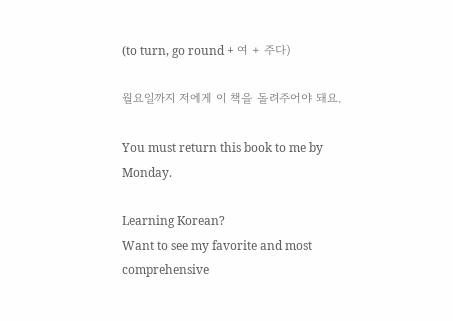(to turn, go round + 여 + 주다)

월요일까지 저에게 이 책을 돌려주어야 돼요.

You must return this book to me by Monday.

Learning Korean?
Want to see my favorite and most comprehensive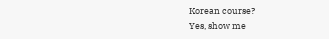Korean course?
Yes, show me